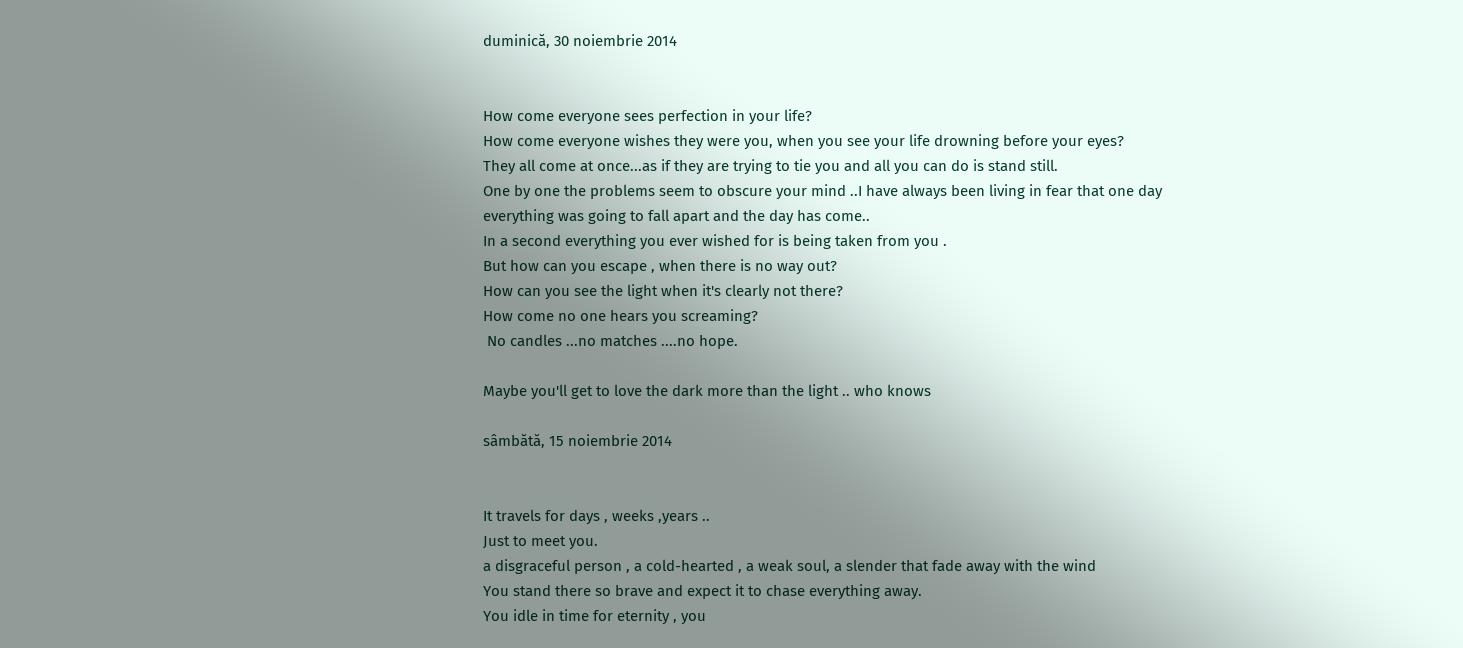duminică, 30 noiembrie 2014


How come everyone sees perfection in your life?
How come everyone wishes they were you, when you see your life drowning before your eyes?
They all come at once...as if they are trying to tie you and all you can do is stand still.
One by one the problems seem to obscure your mind ..I have always been living in fear that one day everything was going to fall apart and the day has come..
In a second everything you ever wished for is being taken from you .
But how can you escape , when there is no way out?
How can you see the light when it's clearly not there?
How come no one hears you screaming?
 No candles ...no matches ....no hope.

Maybe you'll get to love the dark more than the light .. who knows

sâmbătă, 15 noiembrie 2014


It travels for days , weeks ,years ..
Just to meet you.
a disgraceful person , a cold-hearted , a weak soul, a slender that fade away with the wind
You stand there so brave and expect it to chase everything away.
You idle in time for eternity , you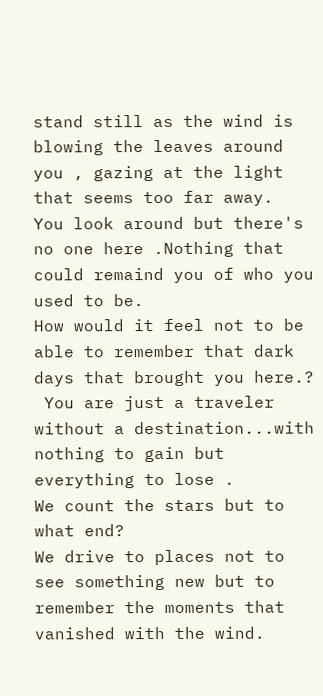stand still as the wind is blowing the leaves around you , gazing at the light that seems too far away.
You look around but there's no one here .Nothing that could remaind you of who you used to be.
How would it feel not to be able to remember that dark days that brought you here.?
 You are just a traveler without a destination...with nothing to gain but everything to lose .
We count the stars but to what end?
We drive to places not to see something new but to remember the moments that vanished with the wind.